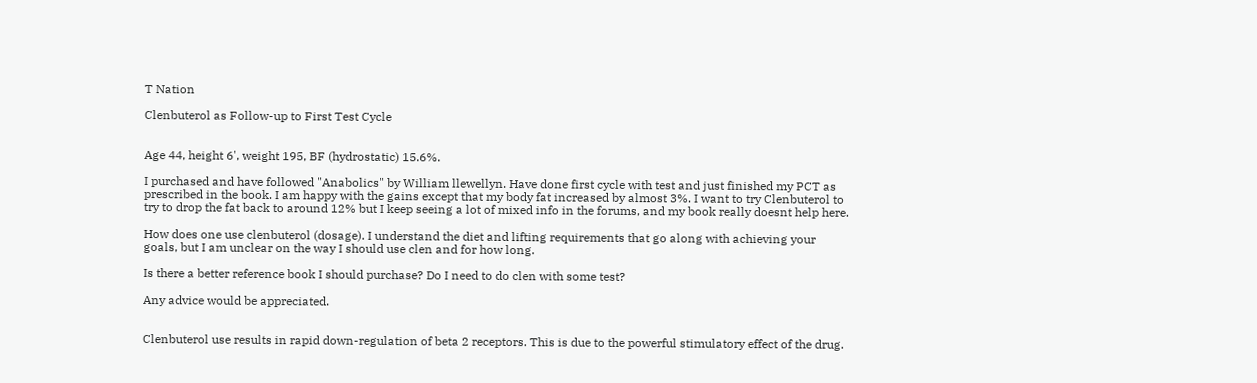T Nation

Clenbuterol as Follow-up to First Test Cycle


Age 44, height 6', weight 195, BF (hydrostatic) 15.6%.

I purchased and have followed "Anabolics" by William llewellyn. Have done first cycle with test and just finished my PCT as prescribed in the book. I am happy with the gains except that my body fat increased by almost 3%. I want to try Clenbuterol to try to drop the fat back to around 12% but I keep seeing a lot of mixed info in the forums, and my book really doesnt help here.

How does one use clenbuterol (dosage). I understand the diet and lifting requirements that go along with achieving your goals, but I am unclear on the way I should use clen and for how long.

Is there a better reference book I should purchase? Do I need to do clen with some test?

Any advice would be appreciated.


Clenbuterol use results in rapid down-regulation of beta 2 receptors. This is due to the powerful stimulatory effect of the drug.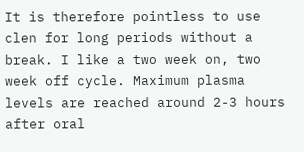It is therefore pointless to use clen for long periods without a break. I like a two week on, two week off cycle. Maximum plasma levels are reached around 2-3 hours after oral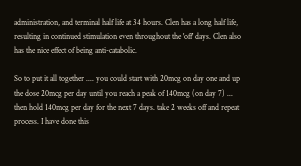administration, and terminal half life at 34 hours. Clen has a long half life, resulting in continued stimulation even throughout the 'off' days. Clen also has the nice effect of being anti-catabolic.

So to put it all together .... you could start with 20mcg on day one and up the dose 20mcg per day until you reach a peak of 140mcg (on day 7) ... then hold 140mcg per day for the next 7 days. take 2 weeks off and repeat process. I have done this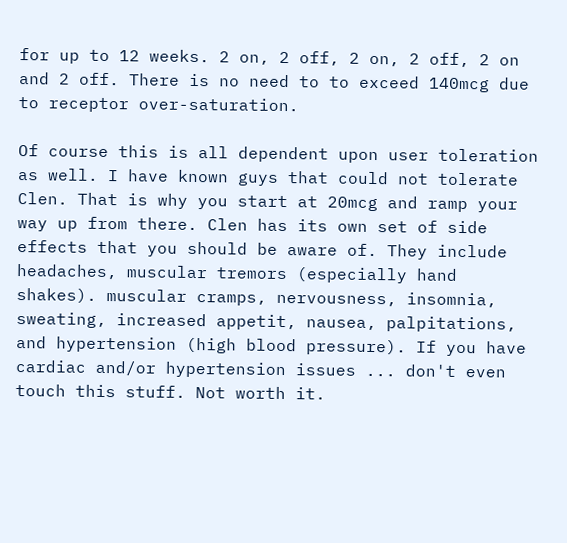for up to 12 weeks. 2 on, 2 off, 2 on, 2 off, 2 on and 2 off. There is no need to to exceed 140mcg due to receptor over-saturation.

Of course this is all dependent upon user toleration as well. I have known guys that could not tolerate Clen. That is why you start at 20mcg and ramp your way up from there. Clen has its own set of side effects that you should be aware of. They include headaches, muscular tremors (especially hand shakes). muscular cramps, nervousness, insomnia, sweating, increased appetit, nausea, palpitations, and hypertension (high blood pressure). If you have cardiac and/or hypertension issues ... don't even touch this stuff. Not worth it.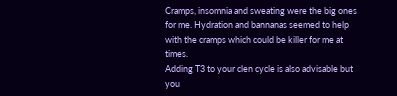Cramps, insomnia and sweating were the big ones for me. Hydration and bannanas seemed to help with the cramps which could be killer for me at times.
Adding T3 to your clen cycle is also advisable but you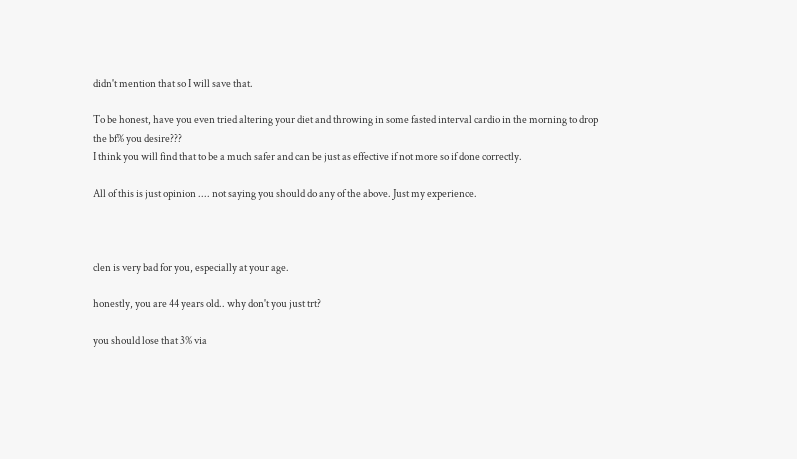didn't mention that so I will save that.

To be honest, have you even tried altering your diet and throwing in some fasted interval cardio in the morning to drop the bf% you desire???
I think you will find that to be a much safer and can be just as effective if not more so if done correctly.

All of this is just opinion .... not saying you should do any of the above. Just my experience.



clen is very bad for you, especially at your age.

honestly, you are 44 years old.. why don't you just trt?

you should lose that 3% via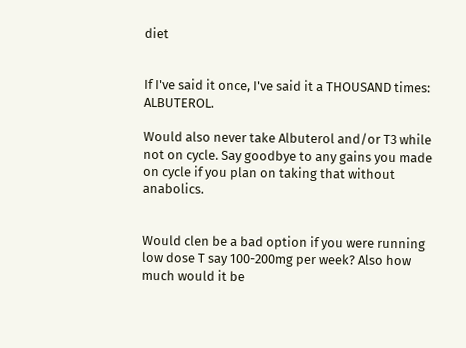diet


If I've said it once, I've said it a THOUSAND times: ALBUTEROL.

Would also never take Albuterol and/or T3 while not on cycle. Say goodbye to any gains you made on cycle if you plan on taking that without anabolics.


Would clen be a bad option if you were running low dose T say 100-200mg per week? Also how much would it be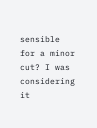sensible for a minor cut? I was considering it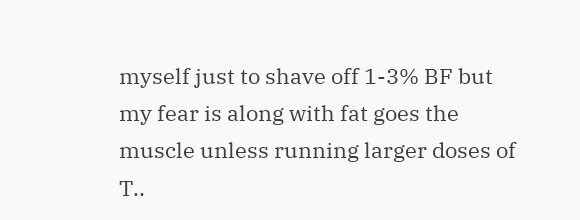myself just to shave off 1-3% BF but my fear is along with fat goes the muscle unless running larger doses of T..